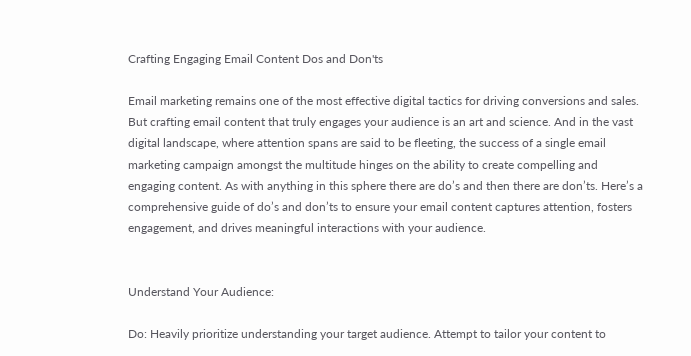Crafting Engaging Email Content Dos and Don'ts

Email marketing remains one of the most effective digital tactics for driving conversions and sales. But crafting email content that truly engages your audience is an art and science. And in the vast digital landscape, where attention spans are said to be fleeting, the success of a single email marketing campaign amongst the multitude hinges on the ability to create compelling and engaging content. As with anything in this sphere there are do’s and then there are don’ts. Here’s a comprehensive guide of do’s and don’ts to ensure your email content captures attention, fosters engagement, and drives meaningful interactions with your audience.


Understand Your Audience:

Do: Heavily prioritize understanding your target audience. Attempt to tailor your content to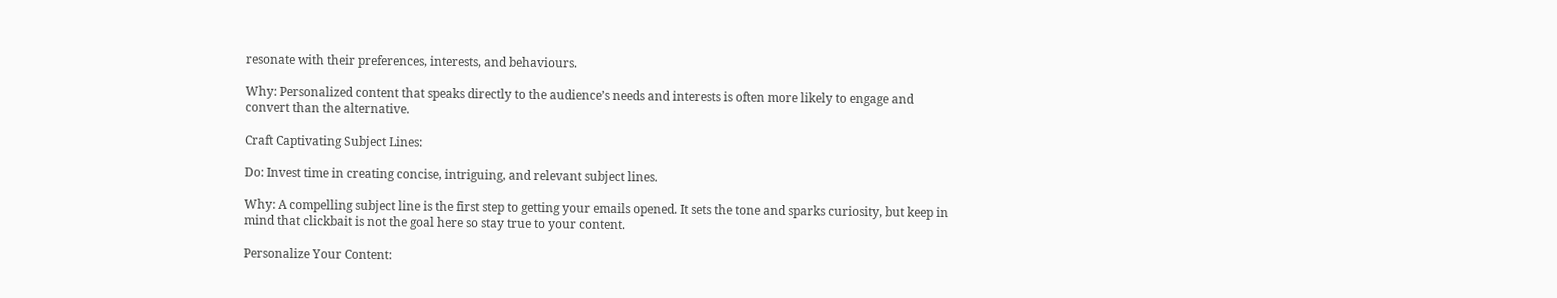resonate with their preferences, interests, and behaviours.

Why: Personalized content that speaks directly to the audience’s needs and interests is often more likely to engage and convert than the alternative.

Craft Captivating Subject Lines:

Do: Invest time in creating concise, intriguing, and relevant subject lines.

Why: A compelling subject line is the first step to getting your emails opened. It sets the tone and sparks curiosity, but keep in mind that clickbait is not the goal here so stay true to your content.

Personalize Your Content: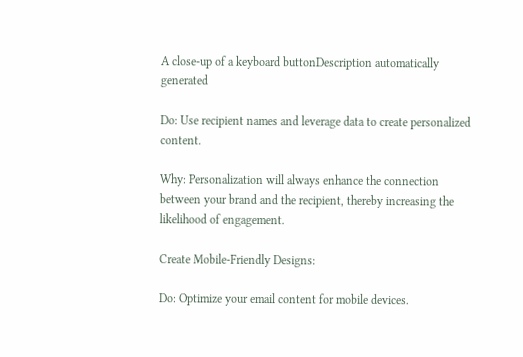A close-up of a keyboard buttonDescription automatically generated

Do: Use recipient names and leverage data to create personalized content.

Why: Personalization will always enhance the connection between your brand and the recipient, thereby increasing the likelihood of engagement.

Create Mobile-Friendly Designs:

Do: Optimize your email content for mobile devices.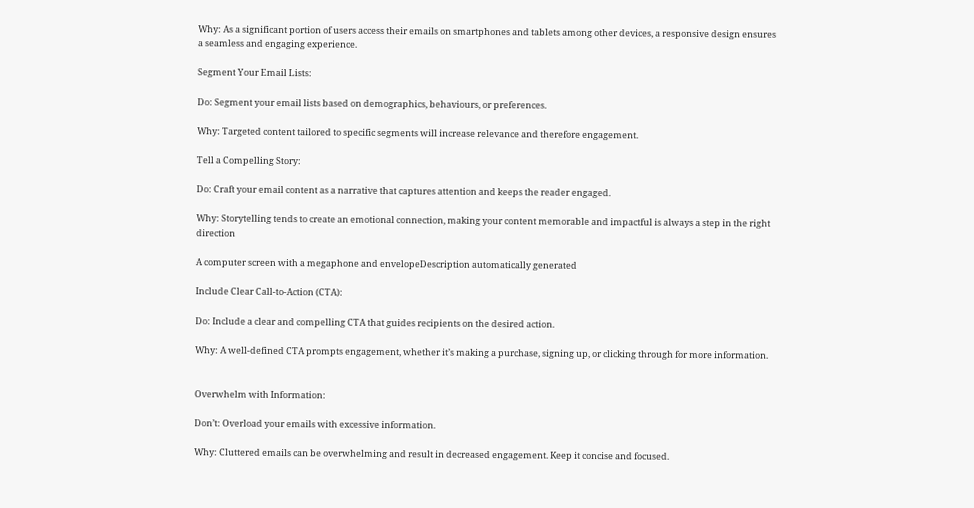Why: As a significant portion of users access their emails on smartphones and tablets among other devices, a responsive design ensures a seamless and engaging experience.

Segment Your Email Lists:

Do: Segment your email lists based on demographics, behaviours, or preferences.

Why: Targeted content tailored to specific segments will increase relevance and therefore engagement.

Tell a Compelling Story:

Do: Craft your email content as a narrative that captures attention and keeps the reader engaged.

Why: Storytelling tends to create an emotional connection, making your content memorable and impactful is always a step in the right direction

A computer screen with a megaphone and envelopeDescription automatically generated

Include Clear Call-to-Action (CTA):

Do: Include a clear and compelling CTA that guides recipients on the desired action.

Why: A well-defined CTA prompts engagement, whether it’s making a purchase, signing up, or clicking through for more information.


Overwhelm with Information:

Don’t: Overload your emails with excessive information.

Why: Cluttered emails can be overwhelming and result in decreased engagement. Keep it concise and focused.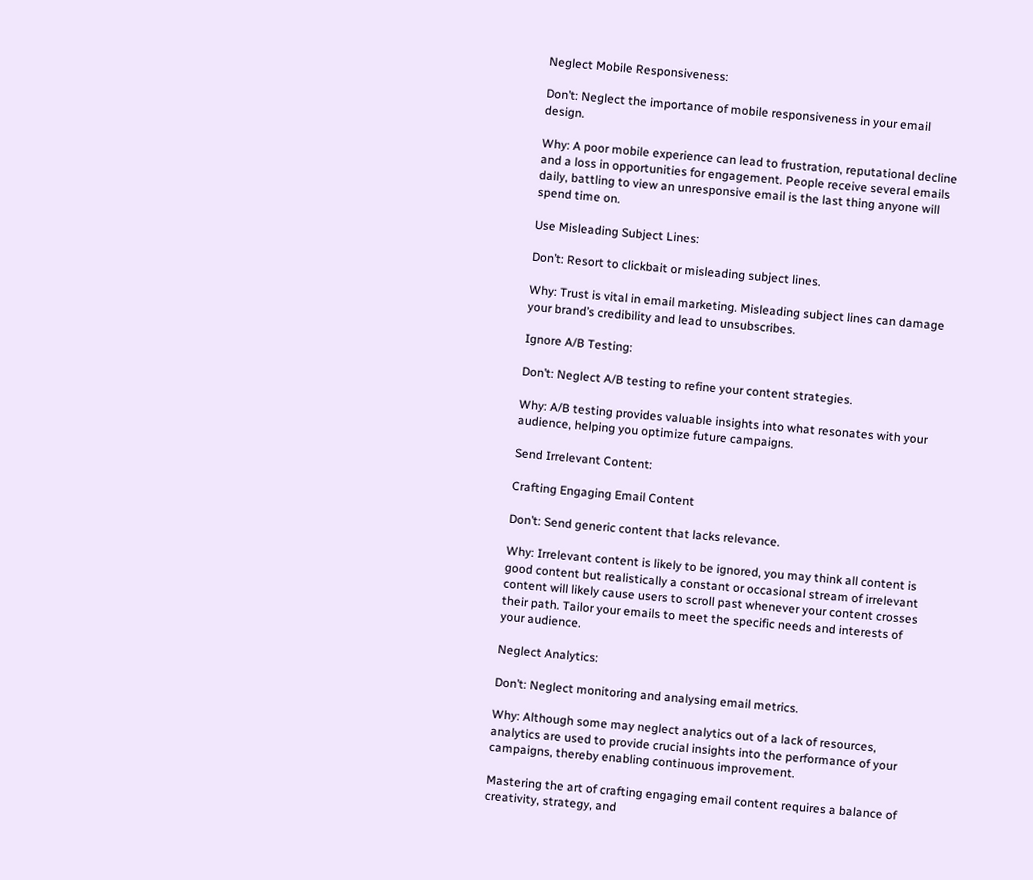Neglect Mobile Responsiveness:

Don’t: Neglect the importance of mobile responsiveness in your email design.

Why: A poor mobile experience can lead to frustration, reputational decline and a loss in opportunities for engagement. People receive several emails daily, battling to view an unresponsive email is the last thing anyone will spend time on.

Use Misleading Subject Lines:

Don’t: Resort to clickbait or misleading subject lines.

Why: Trust is vital in email marketing. Misleading subject lines can damage your brand’s credibility and lead to unsubscribes.

Ignore A/B Testing:

Don’t: Neglect A/B testing to refine your content strategies.

Why: A/B testing provides valuable insights into what resonates with your audience, helping you optimize future campaigns.

Send Irrelevant Content:

Crafting Engaging Email Content

Don’t: Send generic content that lacks relevance.

Why: Irrelevant content is likely to be ignored, you may think all content is good content but realistically a constant or occasional stream of irrelevant content will likely cause users to scroll past whenever your content crosses their path. Tailor your emails to meet the specific needs and interests of your audience.

Neglect Analytics:

Don’t: Neglect monitoring and analysing email metrics.

Why: Although some may neglect analytics out of a lack of resources, analytics are used to provide crucial insights into the performance of your campaigns, thereby enabling continuous improvement.

Mastering the art of crafting engaging email content requires a balance of creativity, strategy, and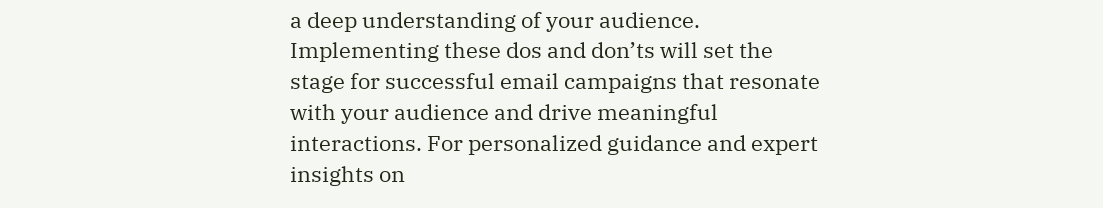a deep understanding of your audience. Implementing these dos and don’ts will set the stage for successful email campaigns that resonate with your audience and drive meaningful interactions. For personalized guidance and expert insights on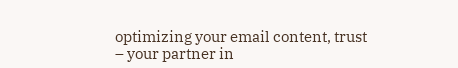optimizing your email content, trust – your partner in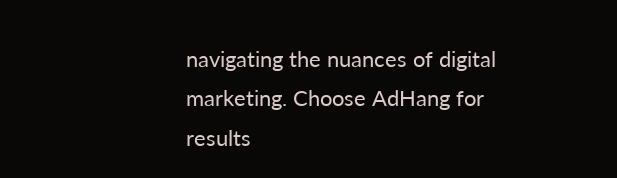navigating the nuances of digital marketing. Choose AdHang for results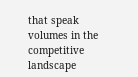that speak volumes in the competitive landscape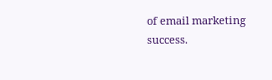of email marketing success.